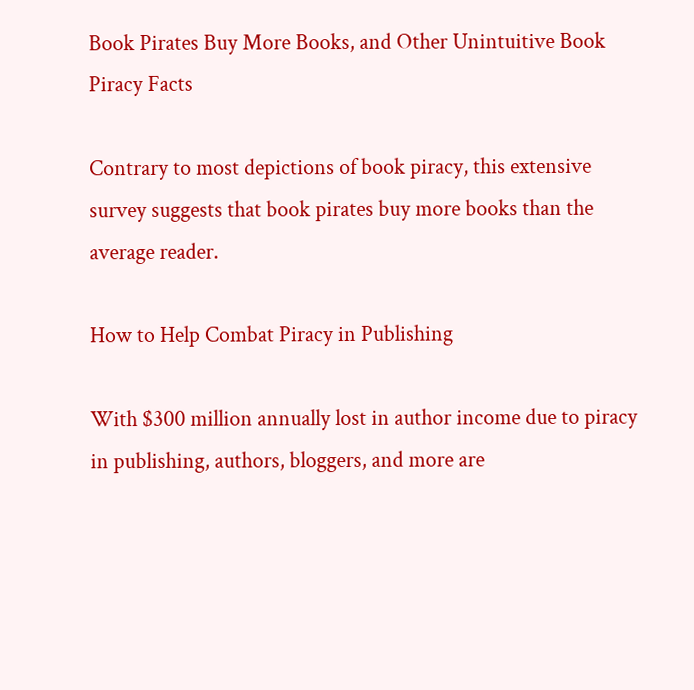Book Pirates Buy More Books, and Other Unintuitive Book Piracy Facts

Contrary to most depictions of book piracy, this extensive survey suggests that book pirates buy more books than the average reader.

How to Help Combat Piracy in Publishing

With $300 million annually lost in author income due to piracy in publishing, authors, bloggers, and more are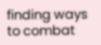finding ways to combat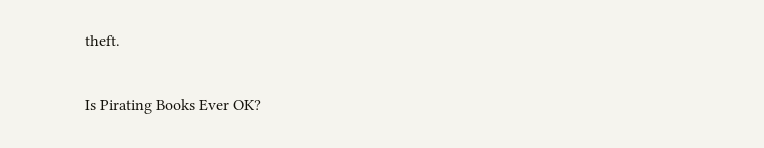theft.

Is Pirating Books Ever OK?